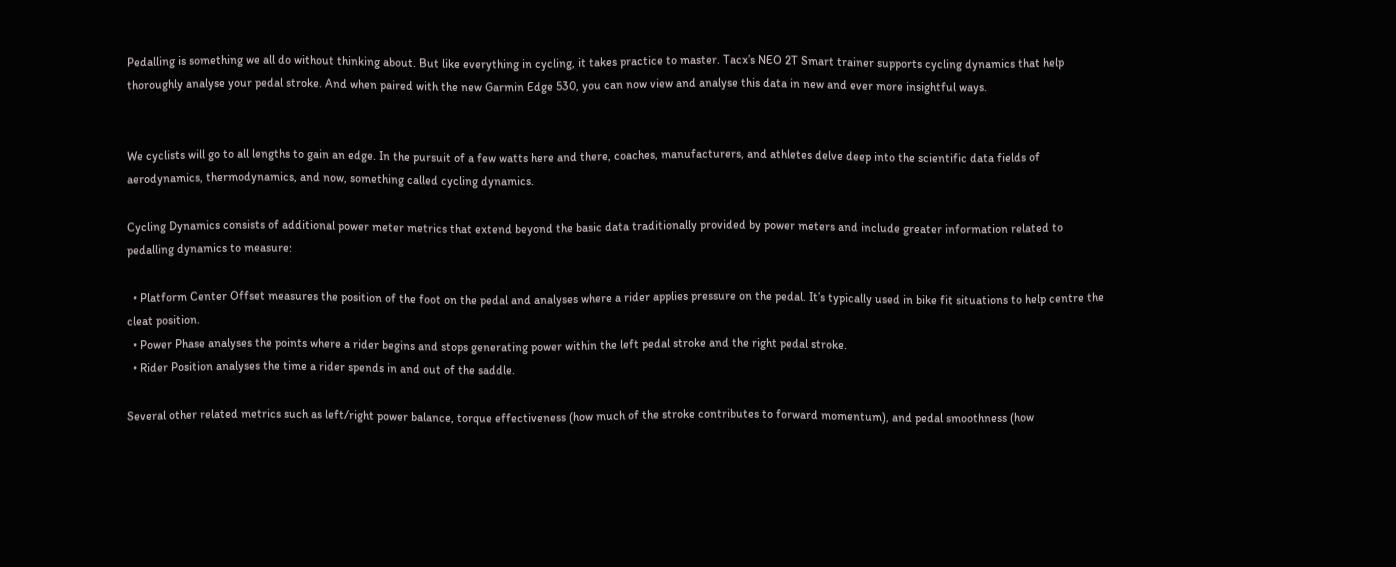Pedalling is something we all do without thinking about. But like everything in cycling, it takes practice to master. Tacx’s NEO 2T Smart trainer supports cycling dynamics that help thoroughly analyse your pedal stroke. And when paired with the new Garmin Edge 530, you can now view and analyse this data in new and ever more insightful ways.


We cyclists will go to all lengths to gain an edge. In the pursuit of a few watts here and there, coaches, manufacturers, and athletes delve deep into the scientific data fields of aerodynamics, thermodynamics, and now, something called cycling dynamics.

Cycling Dynamics consists of additional power meter metrics that extend beyond the basic data traditionally provided by power meters and include greater information related to pedalling dynamics to measure:

  • Platform Center Offset measures the position of the foot on the pedal and analyses where a rider applies pressure on the pedal. It’s typically used in bike fit situations to help centre the cleat position.
  • Power Phase analyses the points where a rider begins and stops generating power within the left pedal stroke and the right pedal stroke.
  • Rider Position analyses the time a rider spends in and out of the saddle.

Several other related metrics such as left/right power balance, torque effectiveness (how much of the stroke contributes to forward momentum), and pedal smoothness (how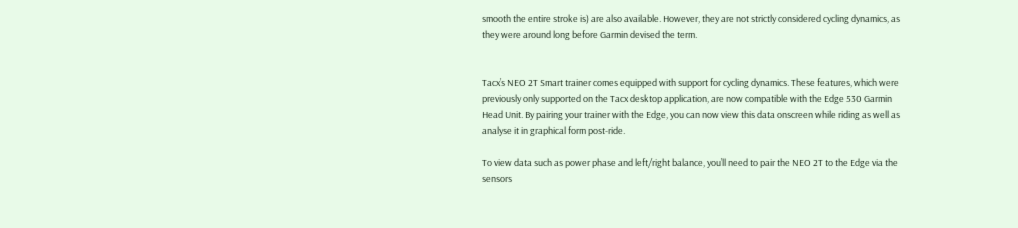smooth the entire stroke is) are also available. However, they are not strictly considered cycling dynamics, as they were around long before Garmin devised the term.


Tacx’s NEO 2T Smart trainer comes equipped with support for cycling dynamics. These features, which were previously only supported on the Tacx desktop application, are now compatible with the Edge 530 Garmin Head Unit. By pairing your trainer with the Edge, you can now view this data onscreen while riding as well as analyse it in graphical form post-ride.

To view data such as power phase and left/right balance, you’ll need to pair the NEO 2T to the Edge via the sensors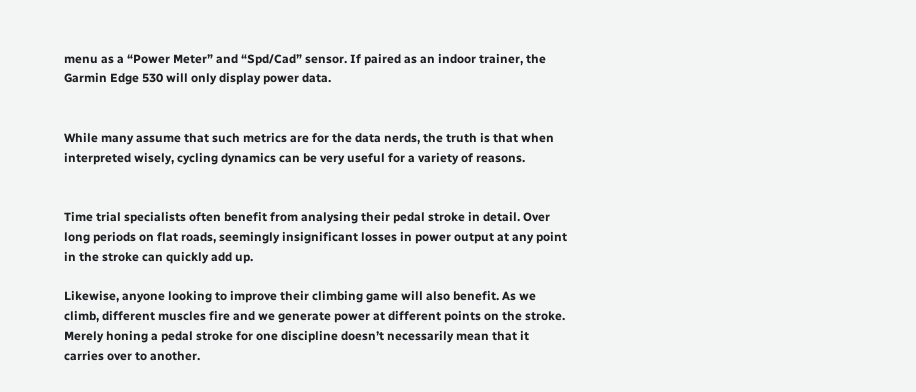menu as a “Power Meter” and “Spd/Cad” sensor. If paired as an indoor trainer, the Garmin Edge 530 will only display power data.


While many assume that such metrics are for the data nerds, the truth is that when interpreted wisely, cycling dynamics can be very useful for a variety of reasons.


Time trial specialists often benefit from analysing their pedal stroke in detail. Over long periods on flat roads, seemingly insignificant losses in power output at any point in the stroke can quickly add up.

Likewise, anyone looking to improve their climbing game will also benefit. As we climb, different muscles fire and we generate power at different points on the stroke. Merely honing a pedal stroke for one discipline doesn’t necessarily mean that it carries over to another.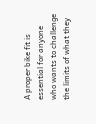A proper bike fit is essential for anyone who wants to challenge the limits of what they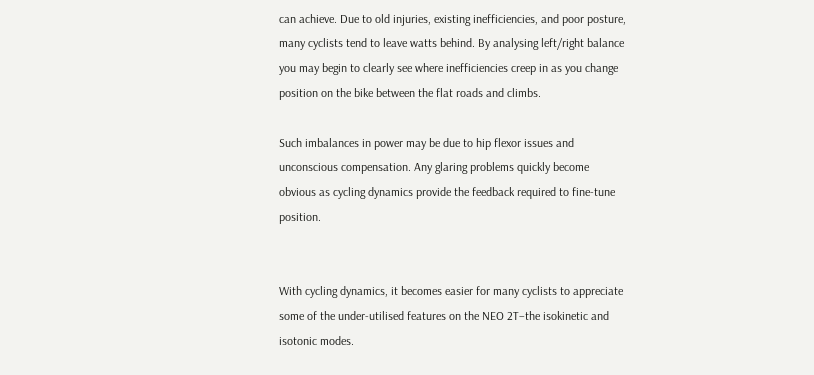can achieve. Due to old injuries, existing inefficiencies, and poor posture, many cyclists tend to leave watts behind. By analysing left/right balance you may begin to clearly see where inefficiencies creep in as you change position on the bike between the flat roads and climbs.

Such imbalances in power may be due to hip flexor issues and unconscious compensation. Any glaring problems quickly become obvious as cycling dynamics provide the feedback required to fine-tune position.


With cycling dynamics, it becomes easier for many cyclists to appreciate some of the under-utilised features on the NEO 2T–the isokinetic and isotonic modes.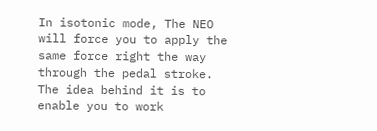In isotonic mode, The NEO will force you to apply the same force right the way through the pedal stroke. The idea behind it is to enable you to work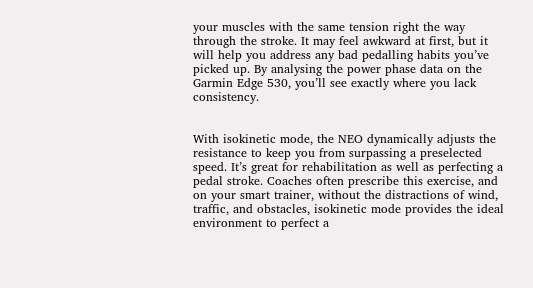your muscles with the same tension right the way through the stroke. It may feel awkward at first, but it will help you address any bad pedalling habits you’ve picked up. By analysing the power phase data on the Garmin Edge 530, you’ll see exactly where you lack consistency.


With isokinetic mode, the NEO dynamically adjusts the resistance to keep you from surpassing a preselected speed. It’s great for rehabilitation as well as perfecting a pedal stroke. Coaches often prescribe this exercise, and on your smart trainer, without the distractions of wind, traffic, and obstacles, isokinetic mode provides the ideal environment to perfect a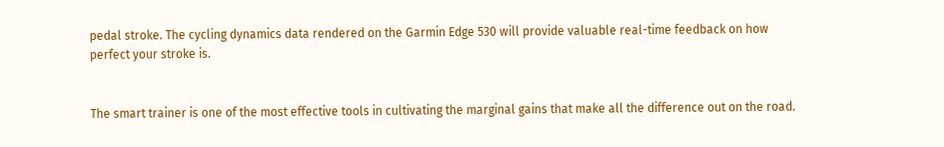pedal stroke. The cycling dynamics data rendered on the Garmin Edge 530 will provide valuable real-time feedback on how perfect your stroke is.


The smart trainer is one of the most effective tools in cultivating the marginal gains that make all the difference out on the road.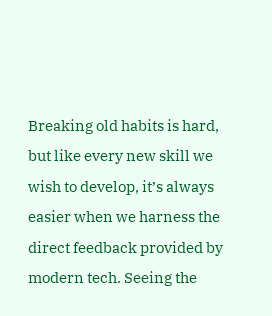Breaking old habits is hard, but like every new skill we wish to develop, it’s always easier when we harness the direct feedback provided by modern tech. Seeing the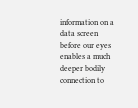information on a data screen before our eyes enables a much deeper bodily connection to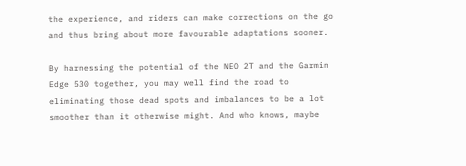the experience, and riders can make corrections on the go and thus bring about more favourable adaptations sooner.

By harnessing the potential of the NEO 2T and the Garmin Edge 530 together, you may well find the road to eliminating those dead spots and imbalances to be a lot smoother than it otherwise might. And who knows, maybe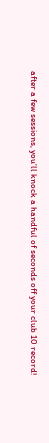after a few sessions, you’ll knock a handful of seconds off your club 10 record!